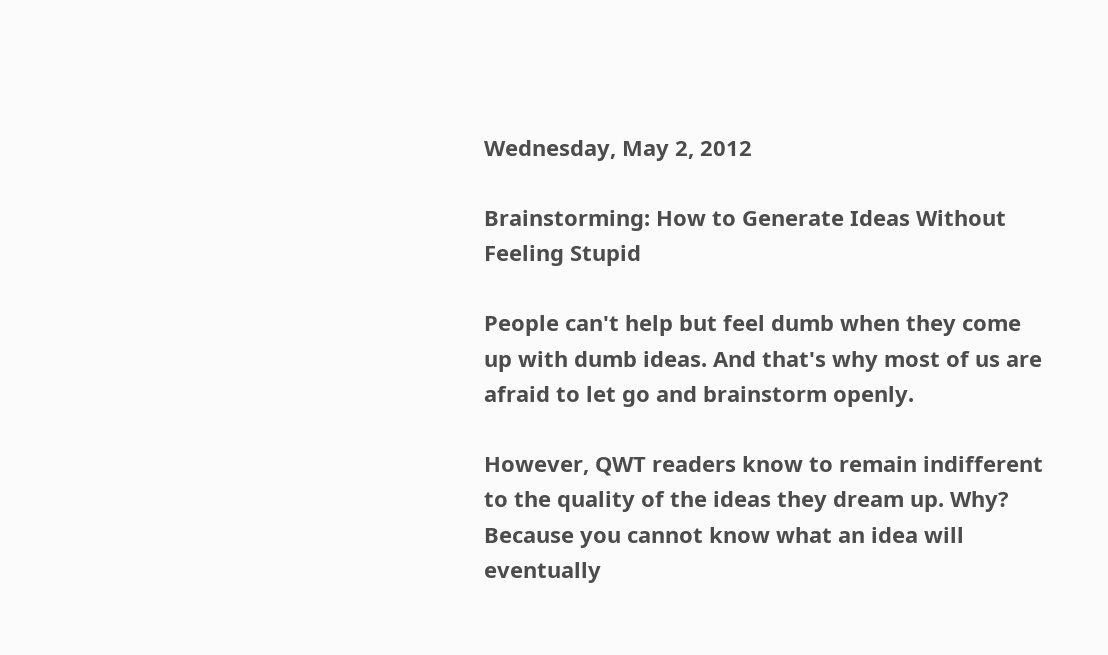Wednesday, May 2, 2012

Brainstorming: How to Generate Ideas Without Feeling Stupid

People can't help but feel dumb when they come up with dumb ideas. And that's why most of us are afraid to let go and brainstorm openly.

However, QWT readers know to remain indifferent to the quality of the ideas they dream up. Why? Because you cannot know what an idea will eventually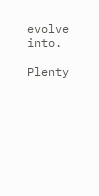evolve into.

Plenty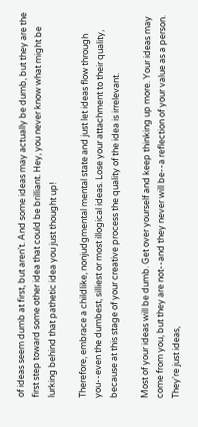of ideas seem dumb at first, but aren't. And some ideas may actually be dumb, but they are the first step toward some other idea that could be brilliant. Hey, you never know what might be lurking behind that pathetic idea you just thought up!

Therefore, embrace a childlike, nonjudgmental mental state and just let ideas flow through you--even the dumbest, silliest or most illogical ideas. Lose your attachment to their quality, because at this stage of your creative process the quality of the idea is irrelevant.

Most of your ideas will be dumb. Get over yourself and keep thinking up more. Your ideas may come from you, but they are not--and they never will be--a reflection of your value as a person. They're just ideas,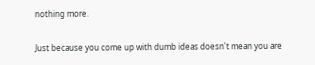nothing more.

Just because you come up with dumb ideas doesn't mean you are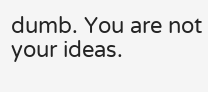dumb. You are not your ideas.